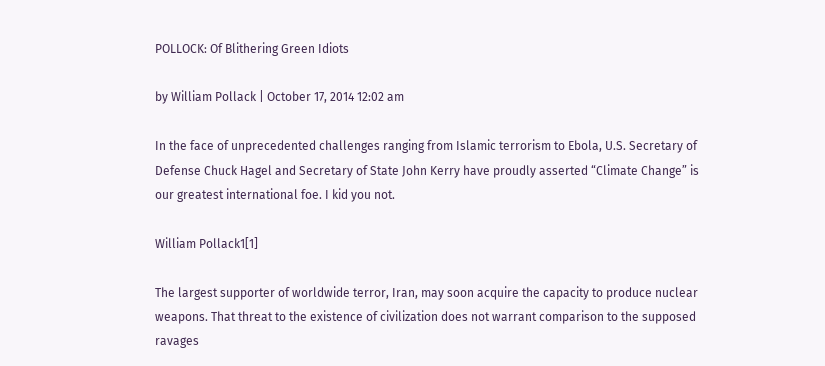POLLOCK: Of Blithering Green Idiots

by William Pollack | October 17, 2014 12:02 am

In the face of unprecedented challenges ranging from Islamic terrorism to Ebola, U.S. Secretary of Defense Chuck Hagel and Secretary of State John Kerry have proudly asserted “Climate Change” is our greatest international foe. I kid you not.

William Pollack1[1]

The largest supporter of worldwide terror, Iran, may soon acquire the capacity to produce nuclear weapons. That threat to the existence of civilization does not warrant comparison to the supposed ravages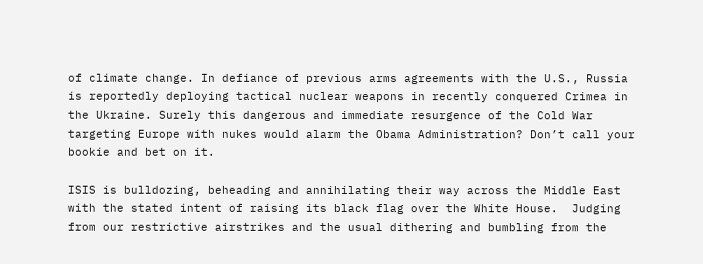of climate change. In defiance of previous arms agreements with the U.S., Russia is reportedly deploying tactical nuclear weapons in recently conquered Crimea in the Ukraine. Surely this dangerous and immediate resurgence of the Cold War targeting Europe with nukes would alarm the Obama Administration? Don’t call your bookie and bet on it.

ISIS is bulldozing, beheading and annihilating their way across the Middle East with the stated intent of raising its black flag over the White House.  Judging from our restrictive airstrikes and the usual dithering and bumbling from the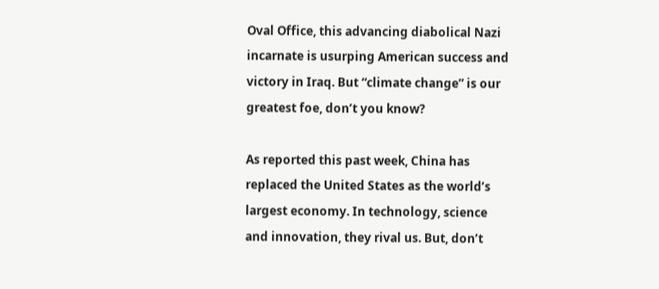Oval Office, this advancing diabolical Nazi incarnate is usurping American success and victory in Iraq. But “climate change” is our greatest foe, don’t you know?

As reported this past week, China has replaced the United States as the world’s largest economy. In technology, science and innovation, they rival us. But, don’t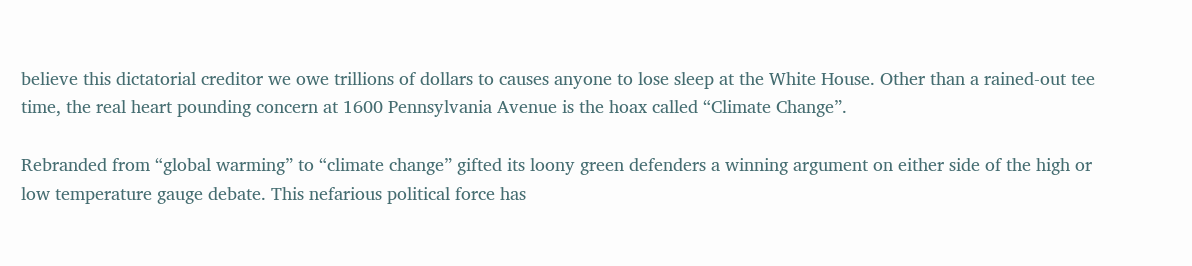believe this dictatorial creditor we owe trillions of dollars to causes anyone to lose sleep at the White House. Other than a rained-out tee time, the real heart pounding concern at 1600 Pennsylvania Avenue is the hoax called “Climate Change”.

Rebranded from “global warming” to “climate change” gifted its loony green defenders a winning argument on either side of the high or low temperature gauge debate. This nefarious political force has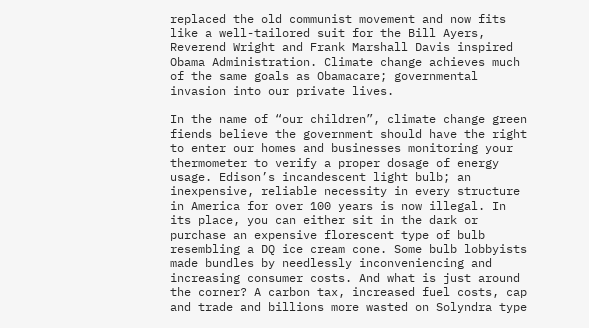replaced the old communist movement and now fits like a well-tailored suit for the Bill Ayers, Reverend Wright and Frank Marshall Davis inspired Obama Administration. Climate change achieves much of the same goals as Obamacare; governmental invasion into our private lives.

In the name of “our children”, climate change green fiends believe the government should have the right to enter our homes and businesses monitoring your thermometer to verify a proper dosage of energy usage. Edison’s incandescent light bulb; an inexpensive, reliable necessity in every structure in America for over 100 years is now illegal. In its place, you can either sit in the dark or purchase an expensive florescent type of bulb resembling a DQ ice cream cone. Some bulb lobbyists made bundles by needlessly inconveniencing and increasing consumer costs. And what is just around the corner? A carbon tax, increased fuel costs, cap and trade and billions more wasted on Solyndra type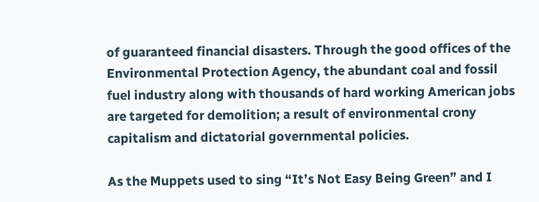of guaranteed financial disasters. Through the good offices of the Environmental Protection Agency, the abundant coal and fossil fuel industry along with thousands of hard working American jobs are targeted for demolition; a result of environmental crony capitalism and dictatorial governmental policies.

As the Muppets used to sing “It’s Not Easy Being Green” and I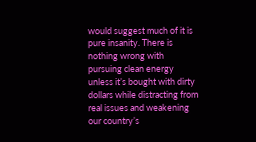would suggest much of it is pure insanity. There is nothing wrong with pursuing clean energy unless it’s bought with dirty dollars while distracting from real issues and weakening our country’s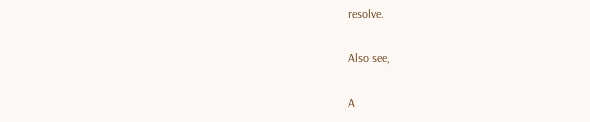resolve.

Also see,

A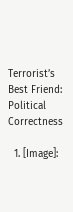Terrorist’s Best Friend: Political Correctness

  1. [Image]: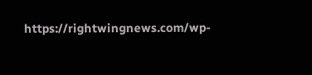https://rightwingnews.com/wp-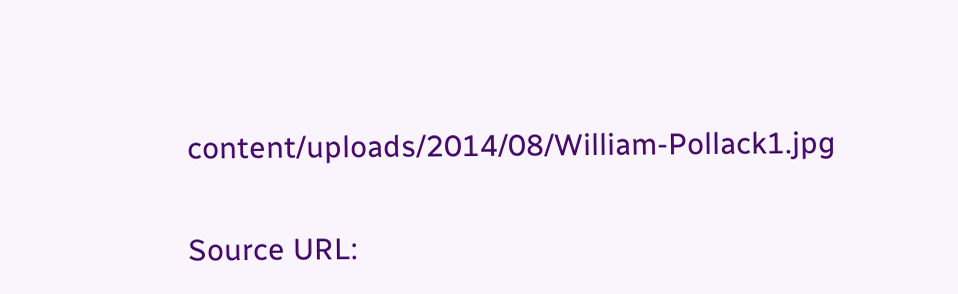content/uploads/2014/08/William-Pollack1.jpg

Source URL: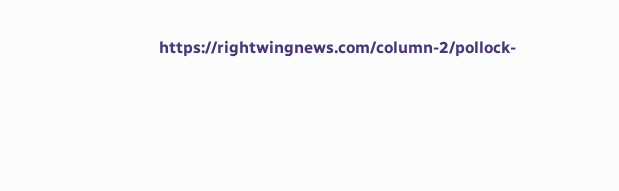https://rightwingnews.com/column-2/pollock-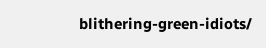blithering-green-idiots/